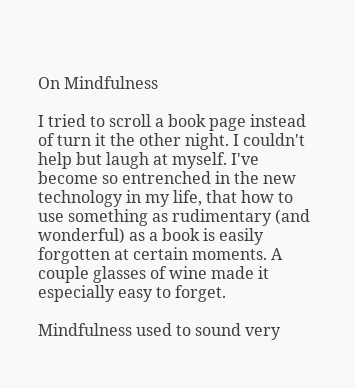On Mindfulness

I tried to scroll a book page instead of turn it the other night. I couldn't help but laugh at myself. I've become so entrenched in the new technology in my life, that how to use something as rudimentary (and wonderful) as a book is easily forgotten at certain moments. A couple glasses of wine made it especially easy to forget.

Mindfulness used to sound very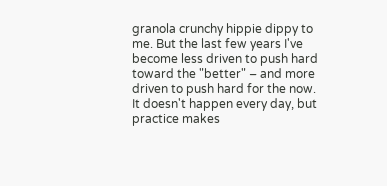granola crunchy hippie dippy to me. But the last few years I've become less driven to push hard toward the "better" – and more driven to push hard for the now. It doesn't happen every day, but practice makes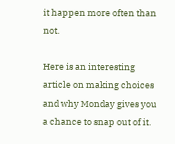it happen more often than not.

Here is an interesting article on making choices and why Monday gives you a chance to snap out of it.